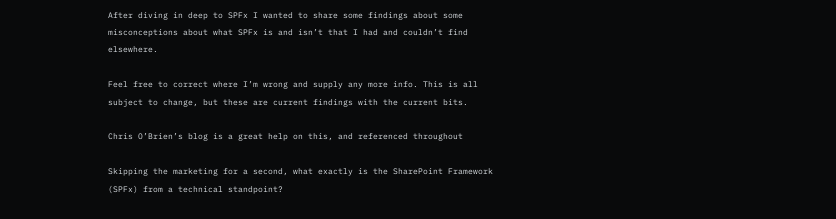After diving in deep to SPFx I wanted to share some findings about some misconceptions about what SPFx is and isn’t that I had and couldn’t find elsewhere.

Feel free to correct where I’m wrong and supply any more info. This is all subject to change, but these are current findings with the current bits.

Chris O’Brien’s blog is a great help on this, and referenced throughout

Skipping the marketing for a second, what exactly is the SharePoint Framework (SPFx) from a technical standpoint?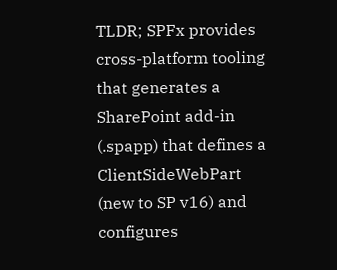TLDR; SPFx provides cross-platform tooling that generates a SharePoint add-in (.spapp) that defines a ClientSideWebPart (new to SP v16) and configures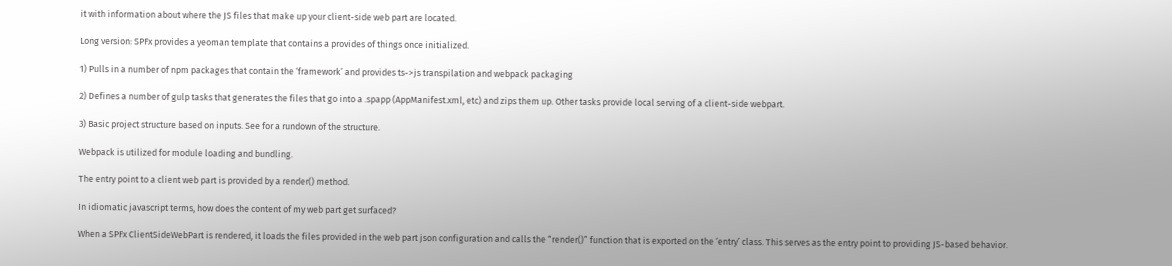it with information about where the JS files that make up your client-side web part are located.

Long version: SPFx provides a yeoman template that contains a provides of things once initialized.

1) Pulls in a number of npm packages that contain the ‘framework’ and provides ts->js transpilation and webpack packaging

2) Defines a number of gulp tasks that generates the files that go into a .spapp (AppManifest.xml, etc) and zips them up. Other tasks provide local serving of a client-side webpart.

3) Basic project structure based on inputs. See for a rundown of the structure.

Webpack is utilized for module loading and bundling.

The entry point to a client web part is provided by a render() method.

In idiomatic javascript terms, how does the content of my web part get surfaced?

When a SPFx ClientSideWebPart is rendered, it loads the files provided in the web part json configuration and calls the “render()” function that is exported on the ‘entry’ class. This serves as the entry point to providing JS-based behavior.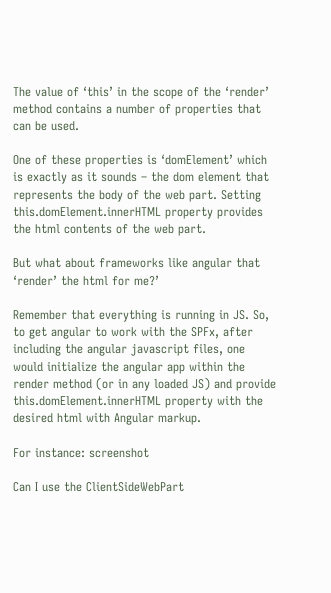The value of ‘this’ in the scope of the ‘render’ method contains a number of properties that can be used.

One of these properties is ‘domElement’ which is exactly as it sounds – the dom element that represents the body of the web part. Setting this.domElement.innerHTML property provides the html contents of the web part.

But what about frameworks like angular that ‘render’ the html for me?’

Remember that everything is running in JS. So, to get angular to work with the SPFx, after including the angular javascript files, one would initialize the angular app within the render method (or in any loaded JS) and provide this.domElement.innerHTML property with the desired html with Angular markup.

For instance: screenshot

Can I use the ClientSideWebPart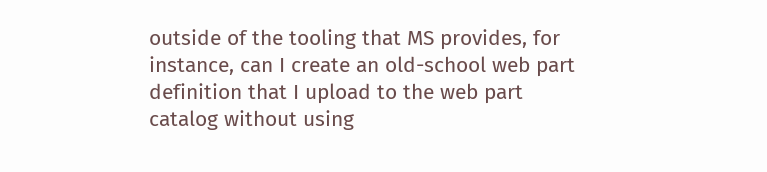outside of the tooling that MS provides, for instance, can I create an old-school web part definition that I upload to the web part catalog without using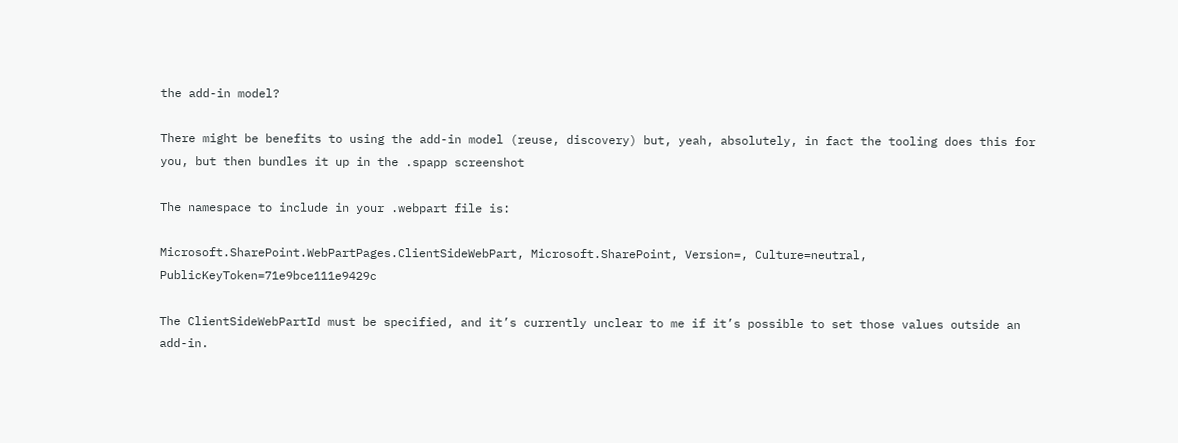the add-in model?

There might be benefits to using the add-in model (reuse, discovery) but, yeah, absolutely, in fact the tooling does this for you, but then bundles it up in the .spapp screenshot

The namespace to include in your .webpart file is:

Microsoft.SharePoint.WebPartPages.ClientSideWebPart, Microsoft.SharePoint, Version=, Culture=neutral, PublicKeyToken=71e9bce111e9429c

The ClientSideWebPartId must be specified, and it’s currently unclear to me if it’s possible to set those values outside an add-in.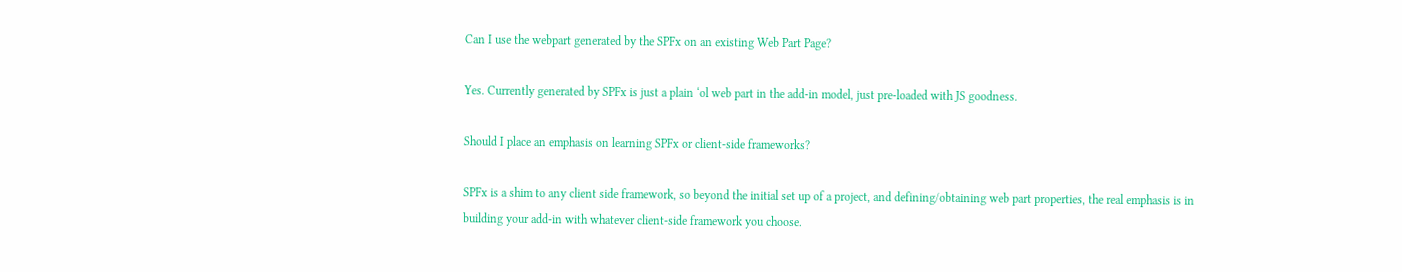Can I use the webpart generated by the SPFx on an existing Web Part Page?

Yes. Currently generated by SPFx is just a plain ‘ol web part in the add-in model, just pre-loaded with JS goodness.

Should I place an emphasis on learning SPFx or client-side frameworks?

SPFx is a shim to any client side framework, so beyond the initial set up of a project, and defining/obtaining web part properties, the real emphasis is in building your add-in with whatever client-side framework you choose.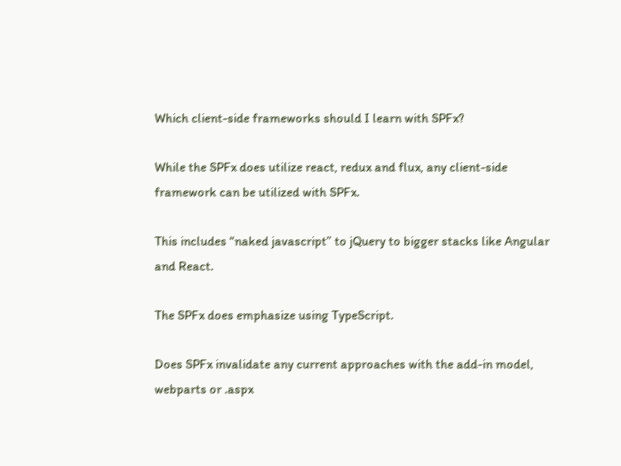Which client-side frameworks should I learn with SPFx?

While the SPFx does utilize react, redux and flux, any client-side framework can be utilized with SPFx.

This includes “naked javascript” to jQuery to bigger stacks like Angular and React.

The SPFx does emphasize using TypeScript.

Does SPFx invalidate any current approaches with the add-in model, webparts or .aspx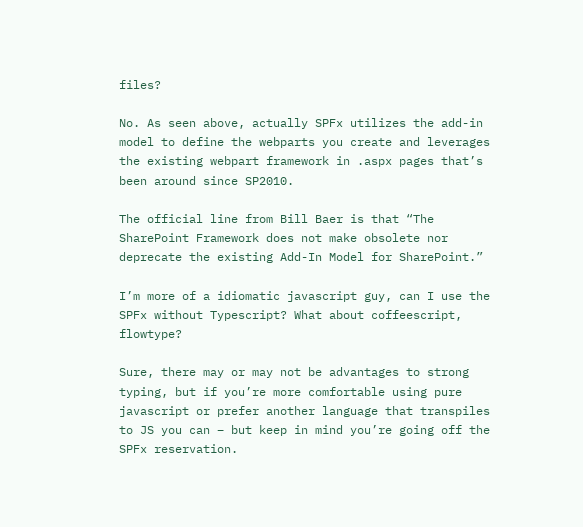files?

No. As seen above, actually SPFx utilizes the add-in model to define the webparts you create and leverages the existing webpart framework in .aspx pages that’s been around since SP2010.

The official line from Bill Baer is that “The SharePoint Framework does not make obsolete nor deprecate the existing Add-In Model for SharePoint.”

I’m more of a idiomatic javascript guy, can I use the SPFx without Typescript? What about coffeescript, flowtype?

Sure, there may or may not be advantages to strong typing, but if you’re more comfortable using pure javascript or prefer another language that transpiles to JS you can – but keep in mind you’re going off the SPFx reservation.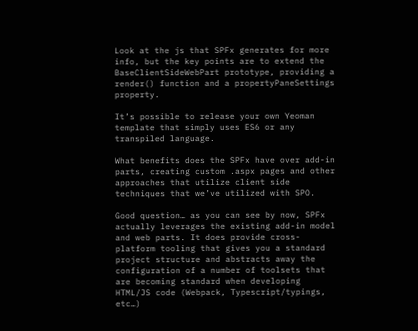Look at the js that SPFx generates for more info, but the key points are to extend the BaseClientSideWebPart prototype, providing a render() function and a propertyPaneSettings property.

It’s possible to release your own Yeoman template that simply uses ES6 or any transpiled language.

What benefits does the SPFx have over add-in parts, creating custom .aspx pages and other approaches that utilize client side techniques that we’ve utilized with SPO.

Good question… as you can see by now, SPFx actually leverages the existing add-in model and web parts. It does provide cross-platform tooling that gives you a standard project structure and abstracts away the configuration of a number of toolsets that are becoming standard when developing HTML/JS code (Webpack, Typescript/typings, etc…)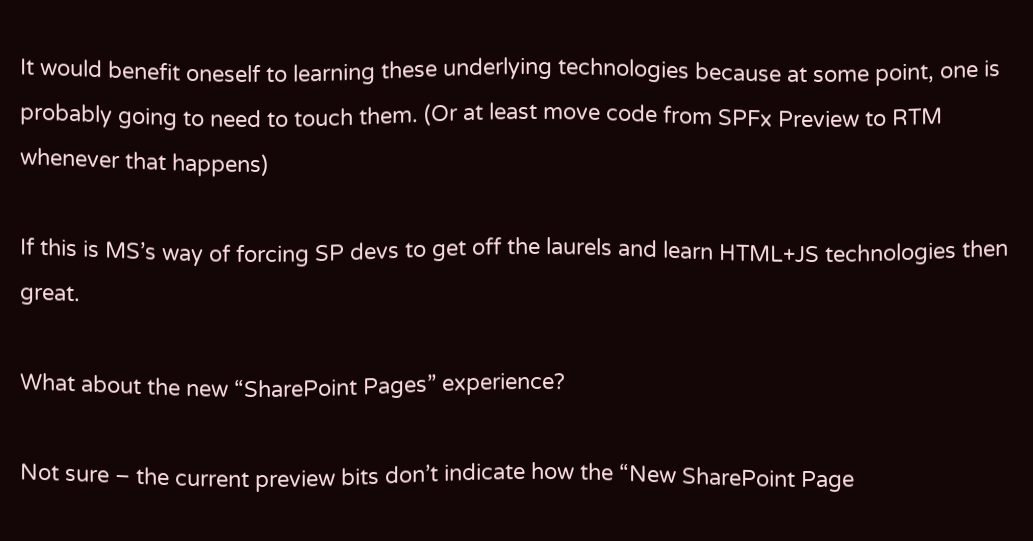It would benefit oneself to learning these underlying technologies because at some point, one is probably going to need to touch them. (Or at least move code from SPFx Preview to RTM whenever that happens)

If this is MS’s way of forcing SP devs to get off the laurels and learn HTML+JS technologies then great.

What about the new “SharePoint Pages” experience?

Not sure – the current preview bits don’t indicate how the “New SharePoint Page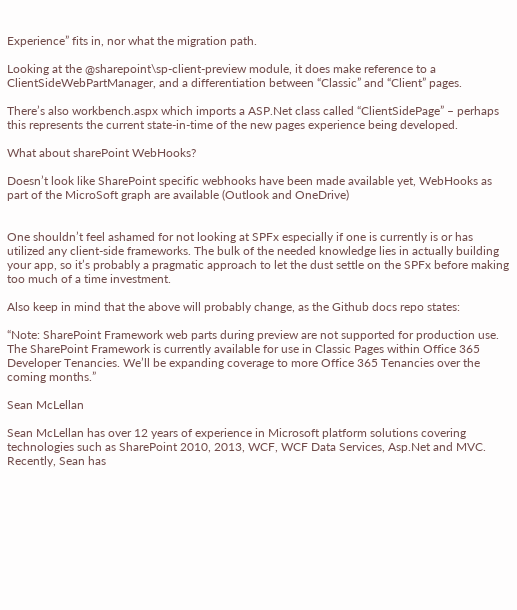Experience” fits in, nor what the migration path.

Looking at the @sharepoint\sp-client-preview module, it does make reference to a ClientSideWebPartManager, and a differentiation between “Classic” and “Client” pages.

There’s also workbench.aspx which imports a ASP.Net class called “ClientSidePage” – perhaps this represents the current state-in-time of the new pages experience being developed.

What about sharePoint WebHooks?

Doesn’t look like SharePoint specific webhooks have been made available yet, WebHooks as part of the MicroSoft graph are available (Outlook and OneDrive)


One shouldn’t feel ashamed for not looking at SPFx especially if one is currently is or has utilized any client-side frameworks. The bulk of the needed knowledge lies in actually building your app, so it’s probably a pragmatic approach to let the dust settle on the SPFx before making too much of a time investment.

Also keep in mind that the above will probably change, as the Github docs repo states:

“Note: SharePoint Framework web parts during preview are not supported for production use. The SharePoint Framework is currently available for use in Classic Pages within Office 365 Developer Tenancies. We’ll be expanding coverage to more Office 365 Tenancies over the coming months.”

Sean McLellan

Sean McLellan has over 12 years of experience in Microsoft platform solutions covering technologies such as SharePoint 2010, 2013, WCF, WCF Data Services, Asp.Net and MVC. Recently, Sean has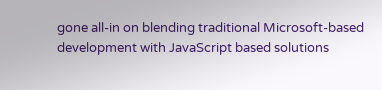gone all-in on blending traditional Microsoft-based development with JavaScript based solutions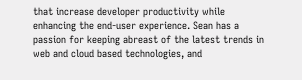that increase developer productivity while enhancing the end-user experience. Sean has a passion for keeping abreast of the latest trends in web and cloud based technologies, and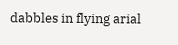dabbles in flying arial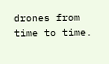drones from time to time.